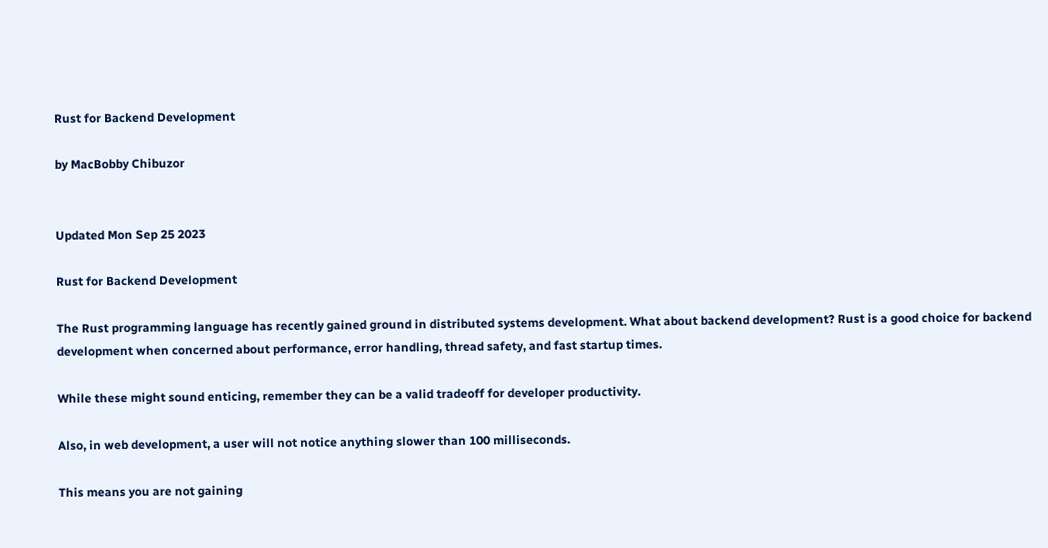Rust for Backend Development

by MacBobby Chibuzor


Updated Mon Sep 25 2023

Rust for Backend Development

The Rust programming language has recently gained ground in distributed systems development. What about backend development? Rust is a good choice for backend development when concerned about performance, error handling, thread safety, and fast startup times.

While these might sound enticing, remember they can be a valid tradeoff for developer productivity.

Also, in web development, a user will not notice anything slower than 100 milliseconds.

This means you are not gaining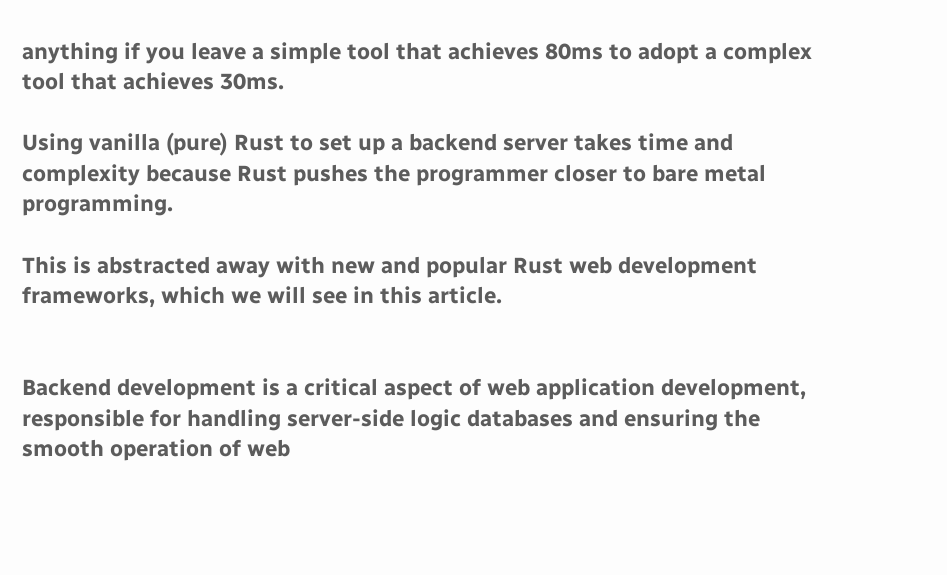anything if you leave a simple tool that achieves 80ms to adopt a complex tool that achieves 30ms.

Using vanilla (pure) Rust to set up a backend server takes time and complexity because Rust pushes the programmer closer to bare metal programming.

This is abstracted away with new and popular Rust web development frameworks, which we will see in this article.


Backend development is a critical aspect of web application development, responsible for handling server-side logic databases and ensuring the smooth operation of web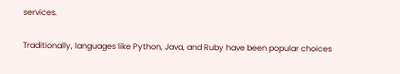services.

Traditionally, languages like Python, Java, and Ruby have been popular choices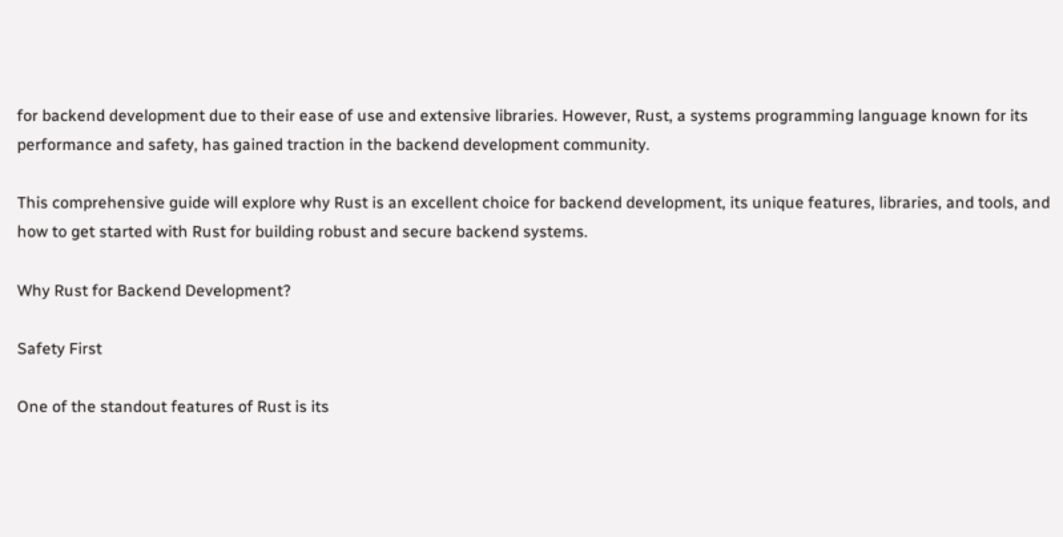for backend development due to their ease of use and extensive libraries. However, Rust, a systems programming language known for its performance and safety, has gained traction in the backend development community.

This comprehensive guide will explore why Rust is an excellent choice for backend development, its unique features, libraries, and tools, and how to get started with Rust for building robust and secure backend systems.

Why Rust for Backend Development?

Safety First

One of the standout features of Rust is its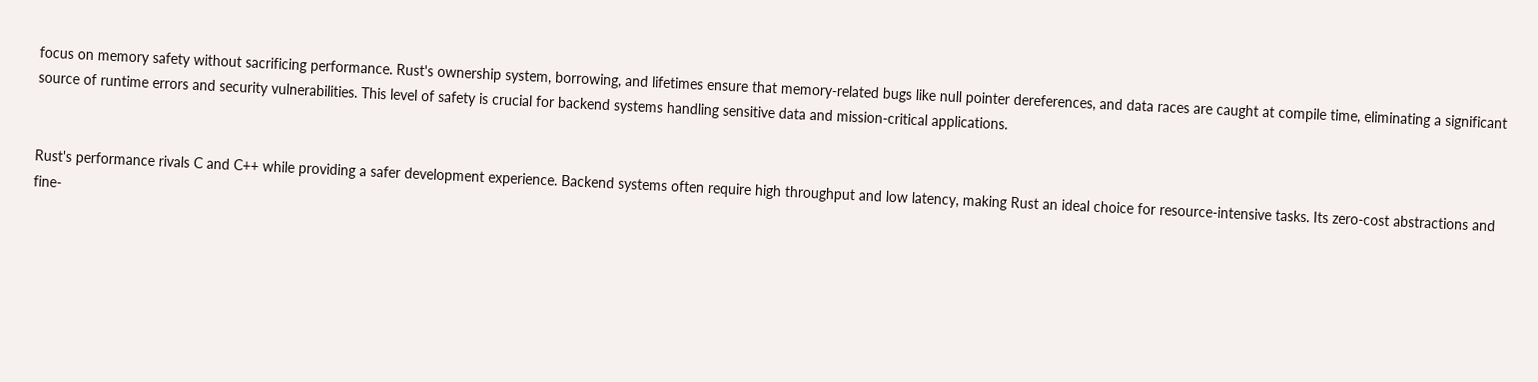focus on memory safety without sacrificing performance. Rust's ownership system, borrowing, and lifetimes ensure that memory-related bugs like null pointer dereferences, and data races are caught at compile time, eliminating a significant source of runtime errors and security vulnerabilities. This level of safety is crucial for backend systems handling sensitive data and mission-critical applications.


Rust's performance rivals C and C++ while providing a safer development experience. Backend systems often require high throughput and low latency, making Rust an ideal choice for resource-intensive tasks. Its zero-cost abstractions and fine-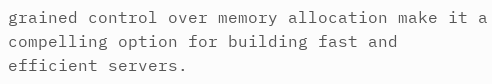grained control over memory allocation make it a compelling option for building fast and efficient servers.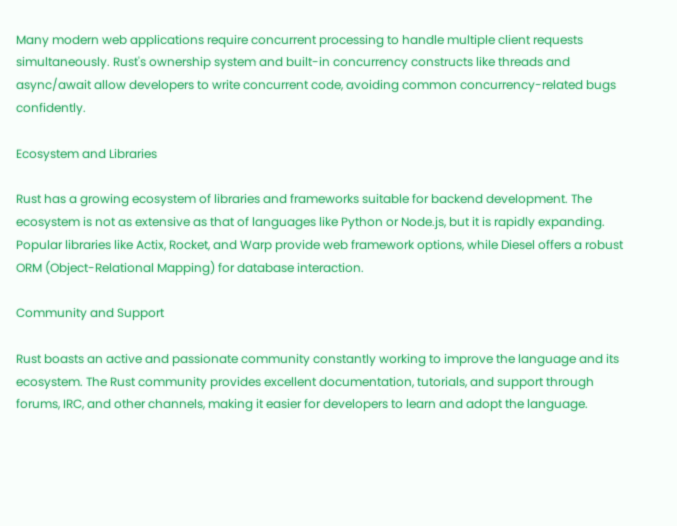Many modern web applications require concurrent processing to handle multiple client requests simultaneously. Rust's ownership system and built-in concurrency constructs like threads and async/await allow developers to write concurrent code, avoiding common concurrency-related bugs confidently.

Ecosystem and Libraries

Rust has a growing ecosystem of libraries and frameworks suitable for backend development. The ecosystem is not as extensive as that of languages like Python or Node.js, but it is rapidly expanding. Popular libraries like Actix, Rocket, and Warp provide web framework options, while Diesel offers a robust ORM (Object-Relational Mapping) for database interaction.

Community and Support

Rust boasts an active and passionate community constantly working to improve the language and its ecosystem. The Rust community provides excellent documentation, tutorials, and support through forums, IRC, and other channels, making it easier for developers to learn and adopt the language.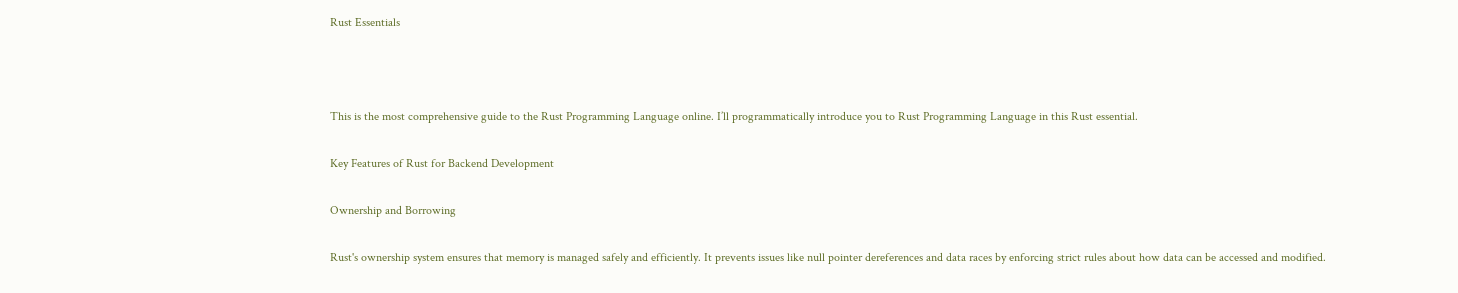Rust Essentials



This is the most comprehensive guide to the Rust Programming Language online. I’ll programmatically introduce you to Rust Programming Language in this Rust essential.

Key Features of Rust for Backend Development

Ownership and Borrowing

Rust's ownership system ensures that memory is managed safely and efficiently. It prevents issues like null pointer dereferences and data races by enforcing strict rules about how data can be accessed and modified.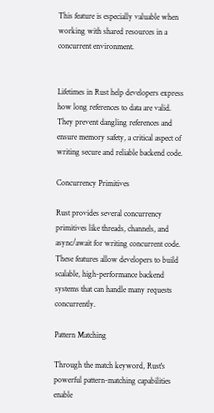This feature is especially valuable when working with shared resources in a concurrent environment.


Lifetimes in Rust help developers express how long references to data are valid. They prevent dangling references and ensure memory safety, a critical aspect of writing secure and reliable backend code.

Concurrency Primitives

Rust provides several concurrency primitives like threads, channels, and async/await for writing concurrent code. These features allow developers to build scalable, high-performance backend systems that can handle many requests concurrently.

Pattern Matching

Through the match keyword, Rust's powerful pattern-matching capabilities enable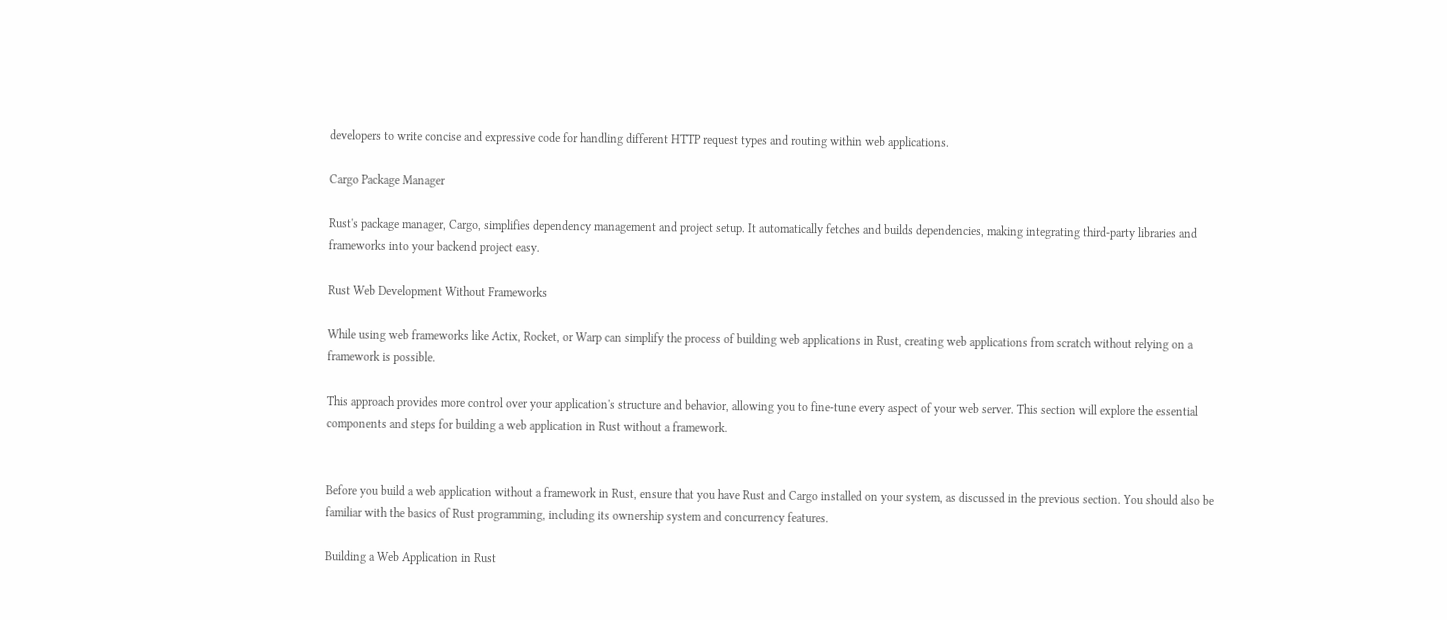developers to write concise and expressive code for handling different HTTP request types and routing within web applications.

Cargo Package Manager

Rust's package manager, Cargo, simplifies dependency management and project setup. It automatically fetches and builds dependencies, making integrating third-party libraries and frameworks into your backend project easy.

Rust Web Development Without Frameworks

While using web frameworks like Actix, Rocket, or Warp can simplify the process of building web applications in Rust, creating web applications from scratch without relying on a framework is possible.

This approach provides more control over your application's structure and behavior, allowing you to fine-tune every aspect of your web server. This section will explore the essential components and steps for building a web application in Rust without a framework.


Before you build a web application without a framework in Rust, ensure that you have Rust and Cargo installed on your system, as discussed in the previous section. You should also be familiar with the basics of Rust programming, including its ownership system and concurrency features.

Building a Web Application in Rust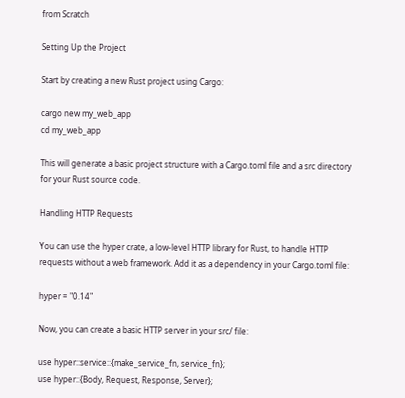from Scratch

Setting Up the Project

Start by creating a new Rust project using Cargo:

cargo new my_web_app
cd my_web_app

This will generate a basic project structure with a Cargo.toml file and a src directory for your Rust source code.

Handling HTTP Requests

You can use the hyper crate, a low-level HTTP library for Rust, to handle HTTP requests without a web framework. Add it as a dependency in your Cargo.toml file:

hyper = "0.14"

Now, you can create a basic HTTP server in your src/ file:

use hyper::service::{make_service_fn, service_fn};
use hyper::{Body, Request, Response, Server};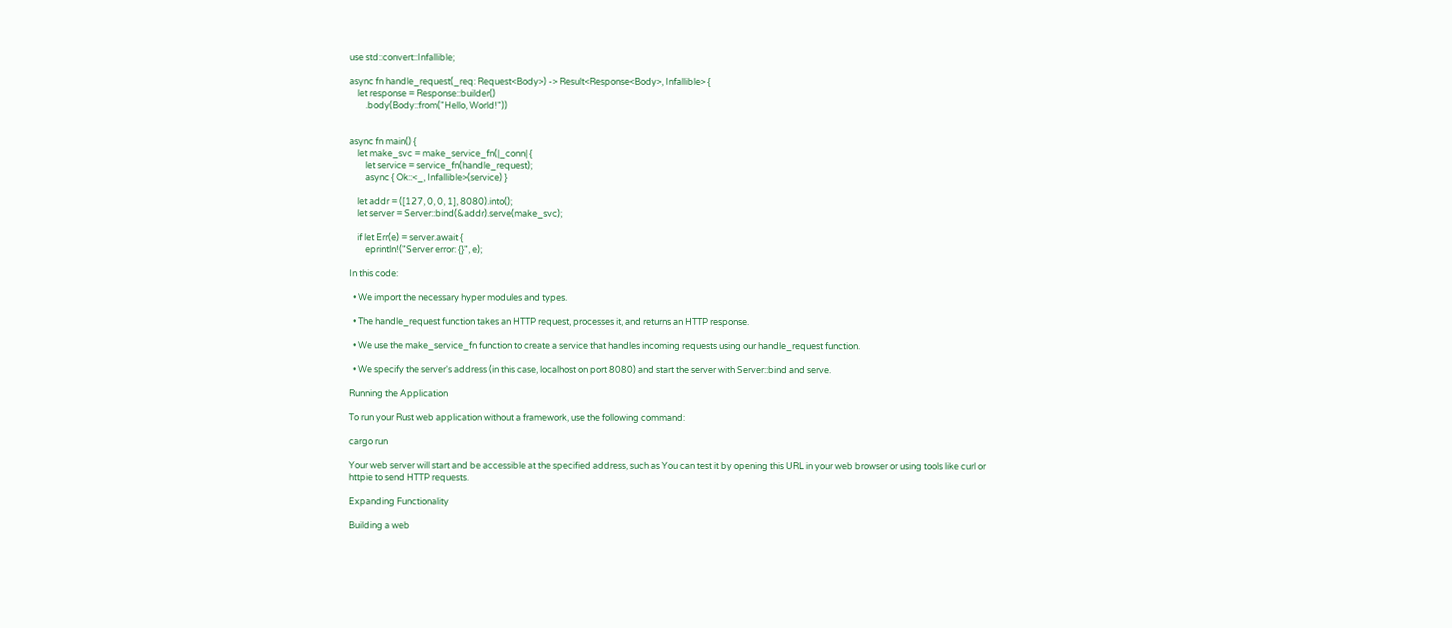use std::convert::Infallible;

async fn handle_request(_req: Request<Body>) -> Result<Response<Body>, Infallible> {
    let response = Response::builder()
        .body(Body::from("Hello, World!"))


async fn main() {
    let make_svc = make_service_fn(|_conn| {
        let service = service_fn(handle_request);
        async { Ok::<_, Infallible>(service) }

    let addr = ([127, 0, 0, 1], 8080).into();
    let server = Server::bind(&addr).serve(make_svc);

    if let Err(e) = server.await {
        eprintln!("Server error: {}", e);

In this code:

  • We import the necessary hyper modules and types.

  • The handle_request function takes an HTTP request, processes it, and returns an HTTP response.

  • We use the make_service_fn function to create a service that handles incoming requests using our handle_request function.

  • We specify the server's address (in this case, localhost on port 8080) and start the server with Server::bind and serve.

Running the Application

To run your Rust web application without a framework, use the following command:

cargo run

Your web server will start and be accessible at the specified address, such as You can test it by opening this URL in your web browser or using tools like curl or httpie to send HTTP requests.

Expanding Functionality

Building a web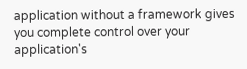application without a framework gives you complete control over your application's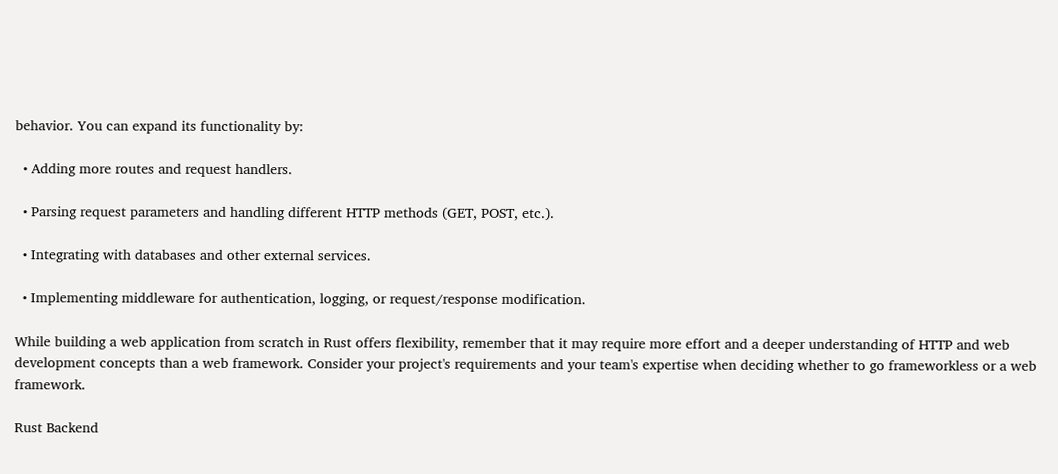behavior. You can expand its functionality by:

  • Adding more routes and request handlers.

  • Parsing request parameters and handling different HTTP methods (GET, POST, etc.).

  • Integrating with databases and other external services.

  • Implementing middleware for authentication, logging, or request/response modification.

While building a web application from scratch in Rust offers flexibility, remember that it may require more effort and a deeper understanding of HTTP and web development concepts than a web framework. Consider your project's requirements and your team's expertise when deciding whether to go frameworkless or a web framework.

Rust Backend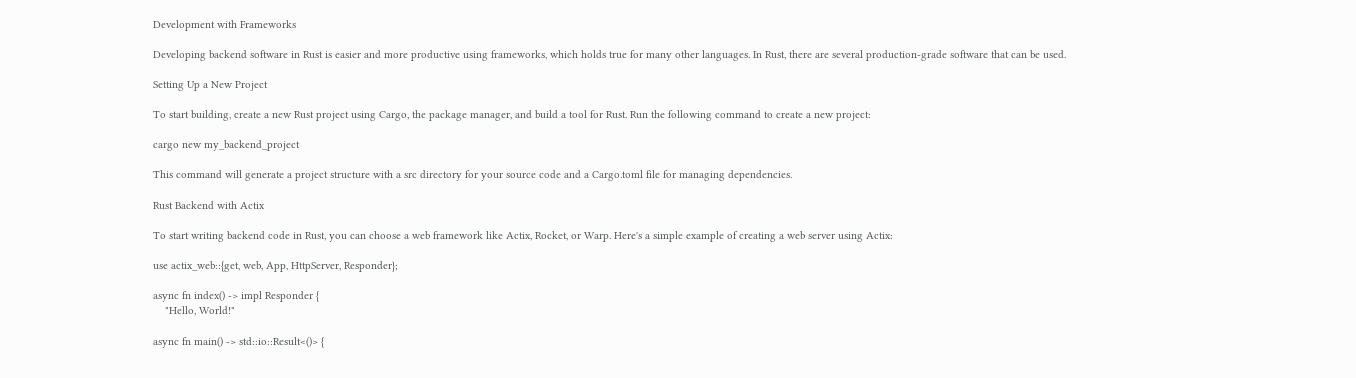Development with Frameworks

Developing backend software in Rust is easier and more productive using frameworks, which holds true for many other languages. In Rust, there are several production-grade software that can be used.

Setting Up a New Project

To start building, create a new Rust project using Cargo, the package manager, and build a tool for Rust. Run the following command to create a new project:

cargo new my_backend_project

This command will generate a project structure with a src directory for your source code and a Cargo.toml file for managing dependencies.

Rust Backend with Actix

To start writing backend code in Rust, you can choose a web framework like Actix, Rocket, or Warp. Here's a simple example of creating a web server using Actix:

use actix_web::{get, web, App, HttpServer, Responder};

async fn index() -> impl Responder {
    "Hello, World!"

async fn main() -> std::io::Result<()> {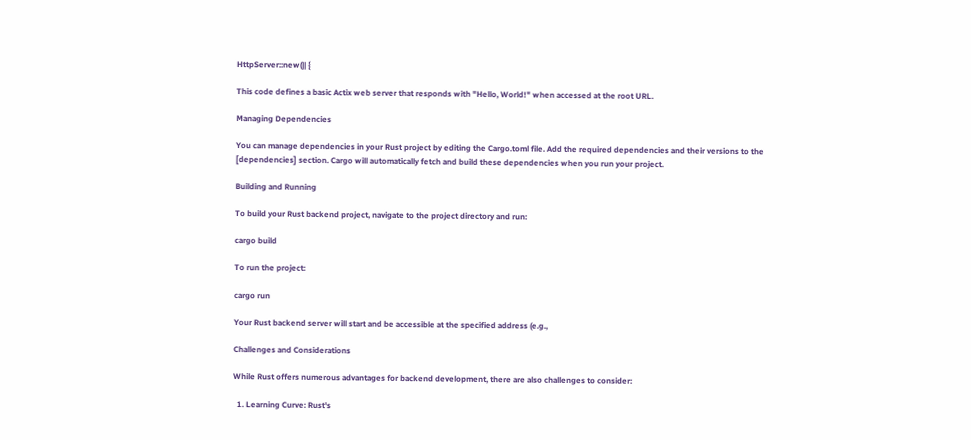HttpServer::new(|| {

This code defines a basic Actix web server that responds with "Hello, World!" when accessed at the root URL.

Managing Dependencies

You can manage dependencies in your Rust project by editing the Cargo.toml file. Add the required dependencies and their versions to the [dependencies] section. Cargo will automatically fetch and build these dependencies when you run your project.

Building and Running

To build your Rust backend project, navigate to the project directory and run:

cargo build

To run the project:

cargo run

Your Rust backend server will start and be accessible at the specified address (e.g.,

Challenges and Considerations

While Rust offers numerous advantages for backend development, there are also challenges to consider:

  1. Learning Curve: Rust's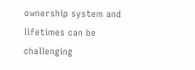ownership system and lifetimes can be challenging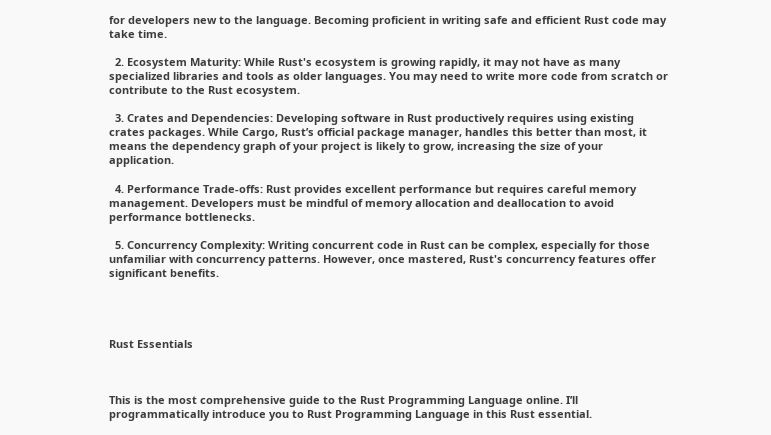for developers new to the language. Becoming proficient in writing safe and efficient Rust code may take time.

  2. Ecosystem Maturity: While Rust's ecosystem is growing rapidly, it may not have as many specialized libraries and tools as older languages. You may need to write more code from scratch or contribute to the Rust ecosystem.

  3. Crates and Dependencies: Developing software in Rust productively requires using existing crates packages. While Cargo, Rust’s official package manager, handles this better than most, it means the dependency graph of your project is likely to grow, increasing the size of your application.

  4. Performance Trade-offs: Rust provides excellent performance but requires careful memory management. Developers must be mindful of memory allocation and deallocation to avoid performance bottlenecks.

  5. Concurrency Complexity: Writing concurrent code in Rust can be complex, especially for those unfamiliar with concurrency patterns. However, once mastered, Rust's concurrency features offer significant benefits.




Rust Essentials



This is the most comprehensive guide to the Rust Programming Language online. I’ll programmatically introduce you to Rust Programming Language in this Rust essential.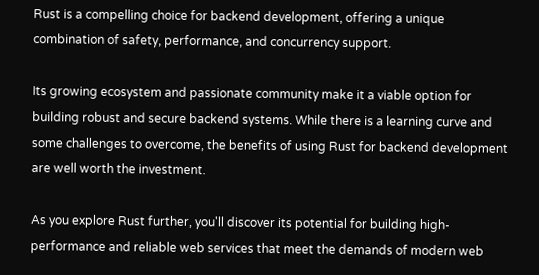Rust is a compelling choice for backend development, offering a unique combination of safety, performance, and concurrency support.

Its growing ecosystem and passionate community make it a viable option for building robust and secure backend systems. While there is a learning curve and some challenges to overcome, the benefits of using Rust for backend development are well worth the investment.

As you explore Rust further, you'll discover its potential for building high-performance and reliable web services that meet the demands of modern web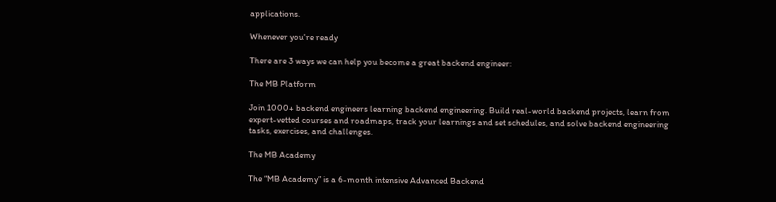applications.

Whenever you're ready

There are 3 ways we can help you become a great backend engineer:

The MB Platform

Join 1000+ backend engineers learning backend engineering. Build real-world backend projects, learn from expert-vetted courses and roadmaps, track your learnings and set schedules, and solve backend engineering tasks, exercises, and challenges.

The MB Academy

The “MB Academy” is a 6-month intensive Advanced Backend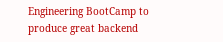Engineering BootCamp to produce great backend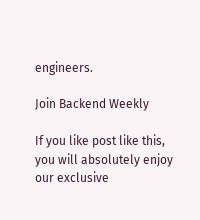engineers.

Join Backend Weekly

If you like post like this, you will absolutely enjoy our exclusive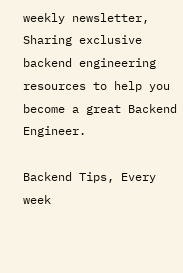weekly newsletter, Sharing exclusive backend engineering resources to help you become a great Backend Engineer.

Backend Tips, Every week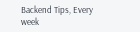Backend Tips, Every week